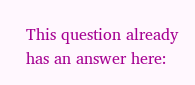This question already has an answer here: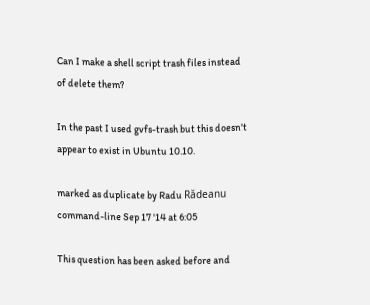Can I make a shell script trash files instead of delete them?

In the past I used gvfs-trash but this doesn't appear to exist in Ubuntu 10.10.

marked as duplicate by Radu Rădeanu command-line Sep 17 '14 at 6:05

This question has been asked before and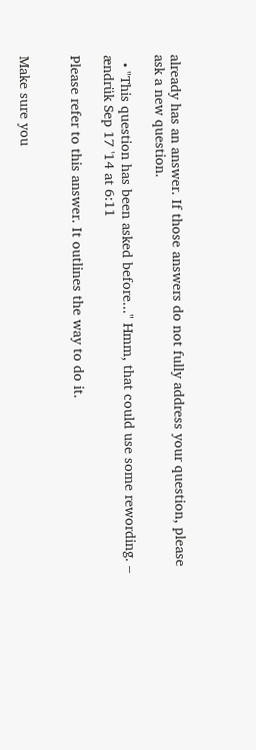already has an answer. If those answers do not fully address your question, please ask a new question.

  • "This question has been asked before..." Hmm, that could use some rewording. – ændrük Sep 17 '14 at 6:11

Please refer to this answer. It outlines the way to do it.


Make sure you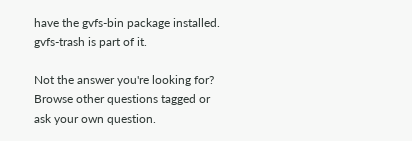have the gvfs-bin package installed. gvfs-trash is part of it.

Not the answer you're looking for? Browse other questions tagged or ask your own question.